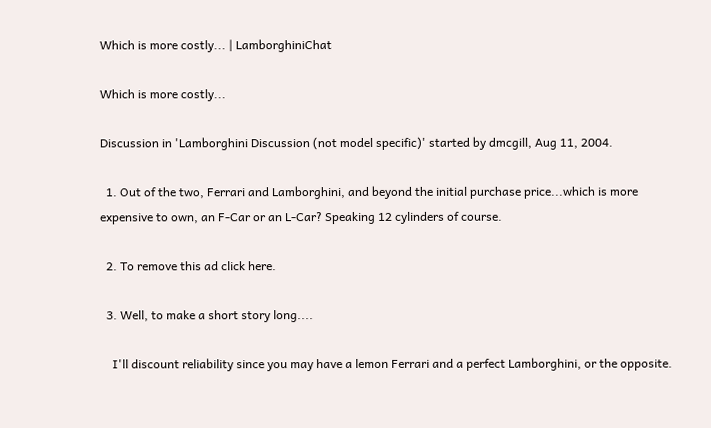Which is more costly... | LamborghiniChat

Which is more costly...

Discussion in 'Lamborghini Discussion (not model specific)' started by dmcgill, Aug 11, 2004.

  1. Out of the two, Ferrari and Lamborghini, and beyond the initial purchase price...which is more expensive to own, an F-Car or an L-Car? Speaking 12 cylinders of course.

  2. To remove this ad click here.

  3. Well, to make a short story long....

    I'll discount reliability since you may have a lemon Ferrari and a perfect Lamborghini, or the opposite.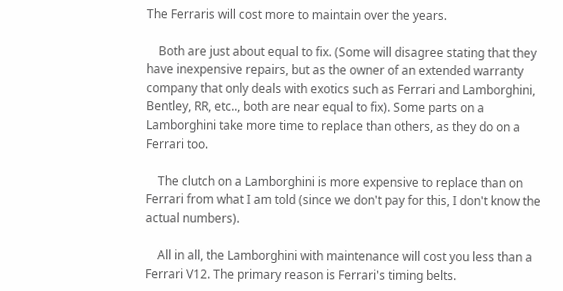The Ferraris will cost more to maintain over the years.

    Both are just about equal to fix. (Some will disagree stating that they have inexpensive repairs, but as the owner of an extended warranty company that only deals with exotics such as Ferrari and Lamborghini, Bentley, RR, etc.., both are near equal to fix). Some parts on a Lamborghini take more time to replace than others, as they do on a Ferrari too.

    The clutch on a Lamborghini is more expensive to replace than on Ferrari from what I am told (since we don't pay for this, I don't know the actual numbers).

    All in all, the Lamborghini with maintenance will cost you less than a Ferrari V12. The primary reason is Ferrari's timing belts.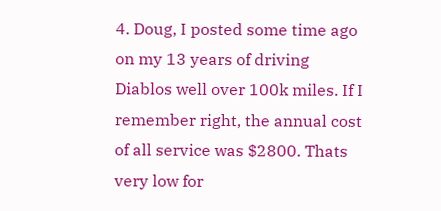4. Doug, I posted some time ago on my 13 years of driving Diablos well over 100k miles. If I remember right, the annual cost of all service was $2800. Thats very low for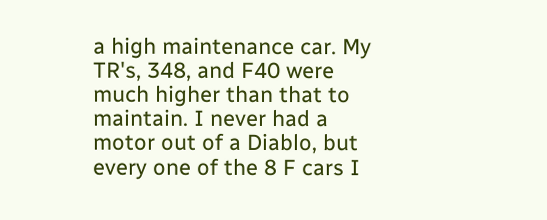a high maintenance car. My TR's, 348, and F40 were much higher than that to maintain. I never had a motor out of a Diablo, but every one of the 8 F cars I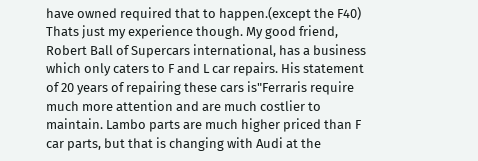have owned required that to happen.(except the F40) Thats just my experience though. My good friend, Robert Ball of Supercars international, has a business which only caters to F and L car repairs. His statement of 20 years of repairing these cars is"Ferraris require much more attention and are much costlier to maintain. Lambo parts are much higher priced than F car parts, but that is changing with Audi at the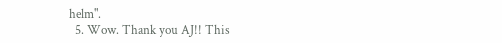helm".
  5. Wow. Thank you AJ!! This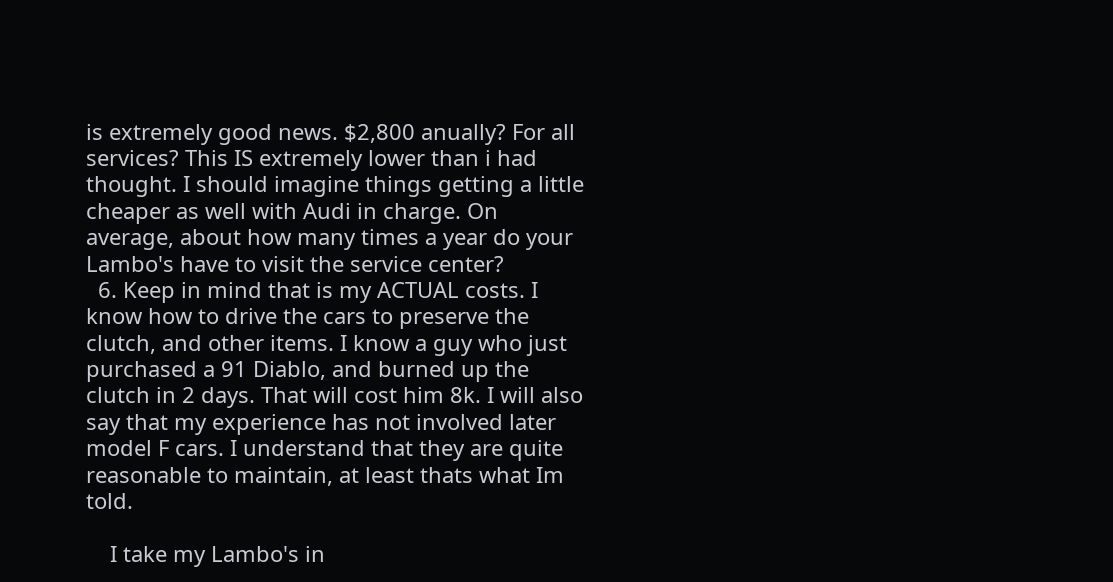is extremely good news. $2,800 anually? For all services? This IS extremely lower than i had thought. I should imagine things getting a little cheaper as well with Audi in charge. On average, about how many times a year do your Lambo's have to visit the service center?
  6. Keep in mind that is my ACTUAL costs. I know how to drive the cars to preserve the clutch, and other items. I know a guy who just purchased a 91 Diablo, and burned up the clutch in 2 days. That will cost him 8k. I will also say that my experience has not involved later model F cars. I understand that they are quite reasonable to maintain, at least thats what Im told.

    I take my Lambo's in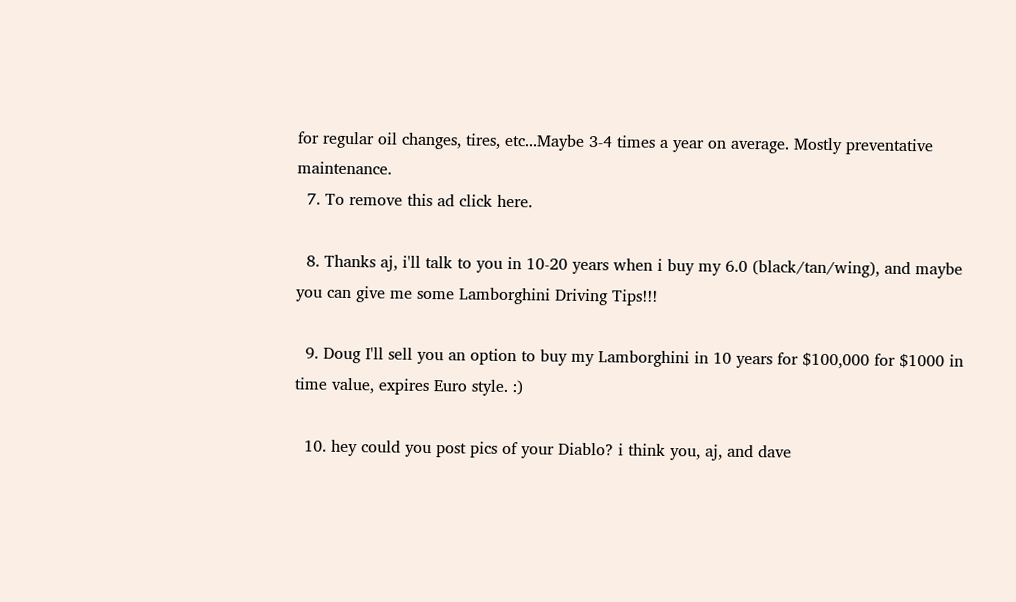for regular oil changes, tires, etc...Maybe 3-4 times a year on average. Mostly preventative maintenance.
  7. To remove this ad click here.

  8. Thanks aj, i'll talk to you in 10-20 years when i buy my 6.0 (black/tan/wing), and maybe you can give me some Lamborghini Driving Tips!!!

  9. Doug I'll sell you an option to buy my Lamborghini in 10 years for $100,000 for $1000 in time value, expires Euro style. :)

  10. hey could you post pics of your Diablo? i think you, aj, and dave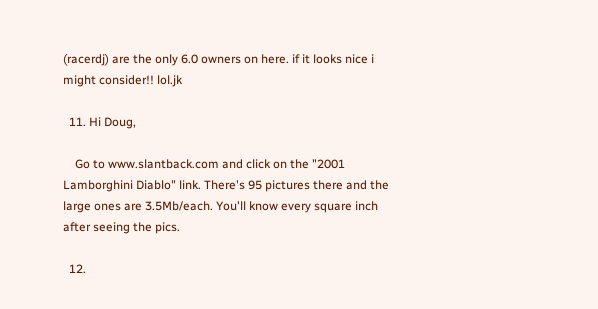(racerdj) are the only 6.0 owners on here. if it looks nice i might consider!! lol.jk

  11. Hi Doug,

    Go to www.slantback.com and click on the "2001 Lamborghini Diablo" link. There's 95 pictures there and the large ones are 3.5Mb/each. You'll know every square inch after seeing the pics.

  12.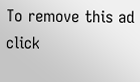To remove this ad click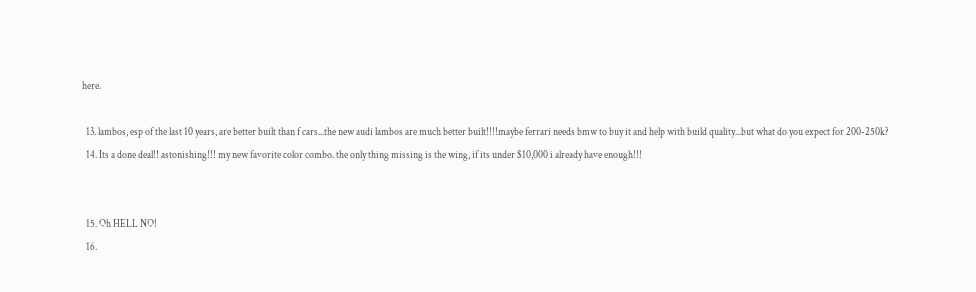here.

  13. lambos, esp of the last 10 years, are better built than f cars...the new audi lambos are much better built!!!!maybe ferrari needs bmw to buy it and help with build quality...but what do you expect for 200-250k?
  14. Its a done deal!! astonishing!!! my new favorite color combo. the only thing missing is the wing, if its under $10,000 i already have enough!!!


  15. Oh HELL NO!
  16.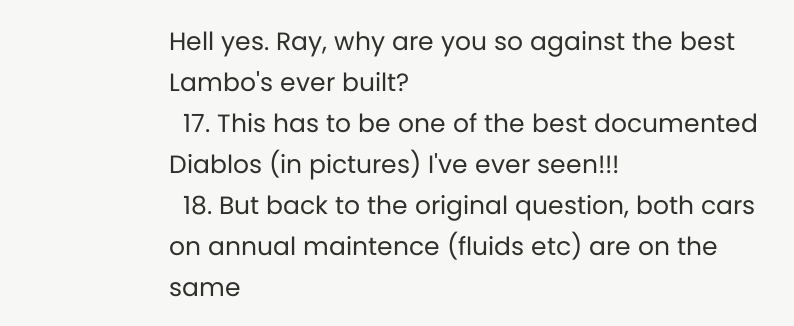Hell yes. Ray, why are you so against the best Lambo's ever built?
  17. This has to be one of the best documented Diablos (in pictures) I've ever seen!!!
  18. But back to the original question, both cars on annual maintence (fluids etc) are on the same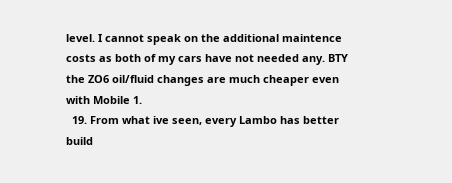level. I cannot speak on the additional maintence costs as both of my cars have not needed any. BTY the ZO6 oil/fluid changes are much cheaper even with Mobile 1.
  19. From what ive seen, every Lambo has better build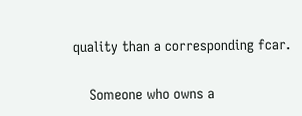quality than a corresponding fcar.

    Someone who owns a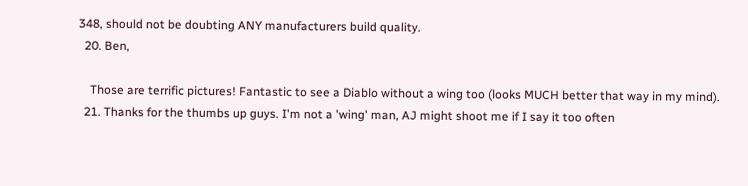348, should not be doubting ANY manufacturers build quality.
  20. Ben,

    Those are terrific pictures! Fantastic to see a Diablo without a wing too (looks MUCH better that way in my mind).
  21. Thanks for the thumbs up guys. I'm not a 'wing' man, AJ might shoot me if I say it too often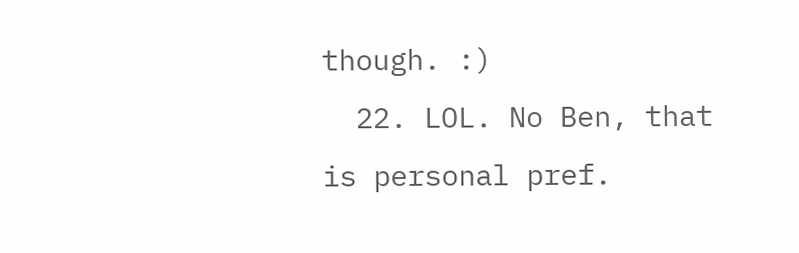though. :)
  22. LOL. No Ben, that is personal pref.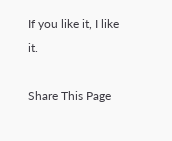If you like it, I like it.

Share This Page